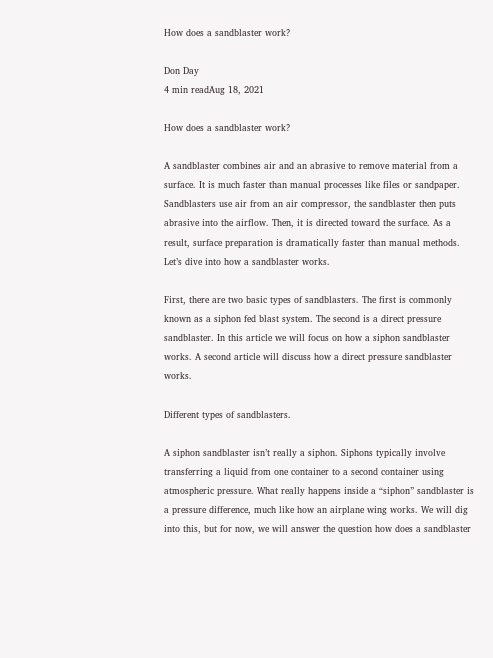How does a sandblaster work?

Don Day
4 min readAug 18, 2021

How does a sandblaster work?

A sandblaster combines air and an abrasive to remove material from a surface. It is much faster than manual processes like files or sandpaper. Sandblasters use air from an air compressor, the sandblaster then puts abrasive into the airflow. Then, it is directed toward the surface. As a result, surface preparation is dramatically faster than manual methods. Let’s dive into how a sandblaster works.

First, there are two basic types of sandblasters. The first is commonly known as a siphon fed blast system. The second is a direct pressure sandblaster. In this article we will focus on how a siphon sandblaster works. A second article will discuss how a direct pressure sandblaster works.

Different types of sandblasters.

A siphon sandblaster isn’t really a siphon. Siphons typically involve transferring a liquid from one container to a second container using atmospheric pressure. What really happens inside a “siphon” sandblaster is a pressure difference, much like how an airplane wing works. We will dig into this, but for now, we will answer the question how does a sandblaster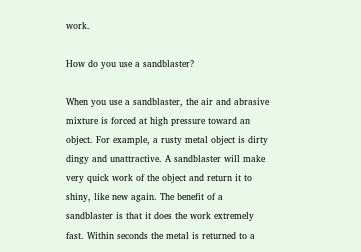work.

How do you use a sandblaster?

When you use a sandblaster, the air and abrasive mixture is forced at high pressure toward an object. For example, a rusty metal object is dirty dingy and unattractive. A sandblaster will make very quick work of the object and return it to shiny, like new again. The benefit of a sandblaster is that it does the work extremely fast. Within seconds the metal is returned to a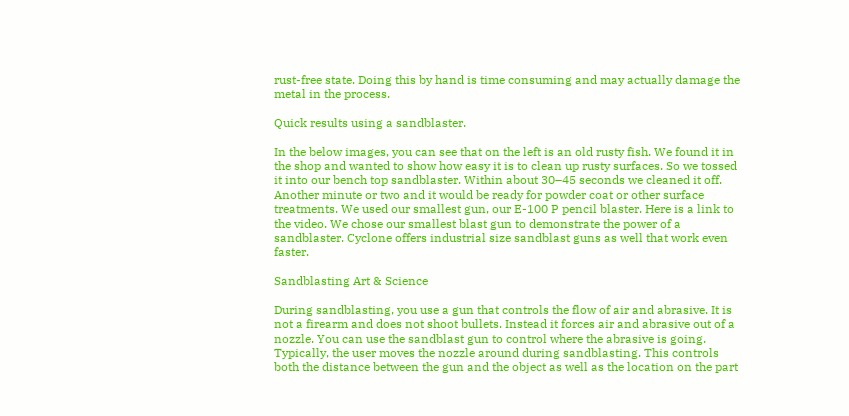rust-free state. Doing this by hand is time consuming and may actually damage the metal in the process.

Quick results using a sandblaster.

In the below images, you can see that on the left is an old rusty fish. We found it in the shop and wanted to show how easy it is to clean up rusty surfaces. So we tossed it into our bench top sandblaster. Within about 30–45 seconds we cleaned it off. Another minute or two and it would be ready for powder coat or other surface treatments. We used our smallest gun, our E-100 P pencil blaster. Here is a link to the video. We chose our smallest blast gun to demonstrate the power of a sandblaster. Cyclone offers industrial size sandblast guns as well that work even faster.

Sandblasting Art & Science

During sandblasting, you use a gun that controls the flow of air and abrasive. It is not a firearm and does not shoot bullets. Instead it forces air and abrasive out of a nozzle. You can use the sandblast gun to control where the abrasive is going. Typically, the user moves the nozzle around during sandblasting. This controls both the distance between the gun and the object as well as the location on the part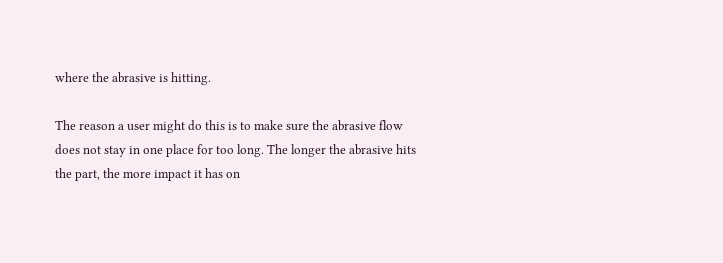where the abrasive is hitting.

The reason a user might do this is to make sure the abrasive flow does not stay in one place for too long. The longer the abrasive hits the part, the more impact it has on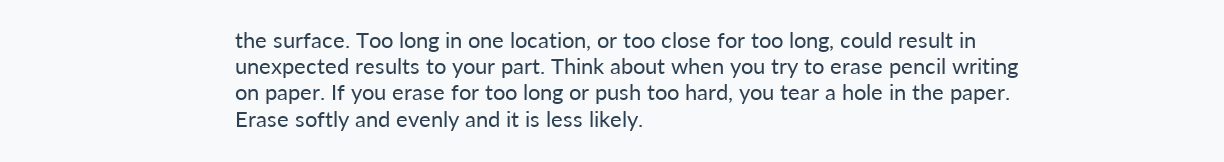the surface. Too long in one location, or too close for too long, could result in unexpected results to your part. Think about when you try to erase pencil writing on paper. If you erase for too long or push too hard, you tear a hole in the paper. Erase softly and evenly and it is less likely.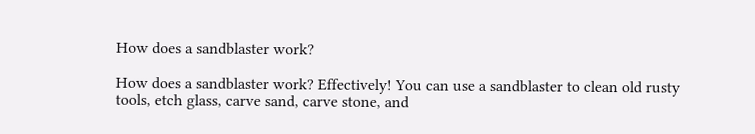How does a sandblaster work?

How does a sandblaster work? Effectively! You can use a sandblaster to clean old rusty tools, etch glass, carve sand, carve stone, and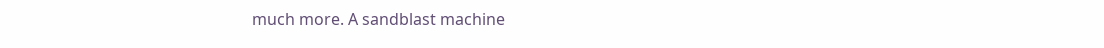much more. A sandblast machine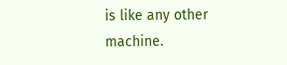is like any other machine.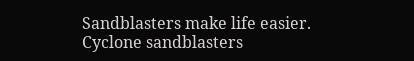Sandblasters make life easier. Cyclone sandblasters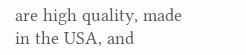are high quality, made in the USA, and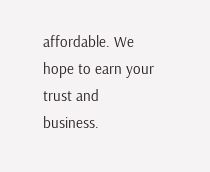affordable. We hope to earn your trust and business.